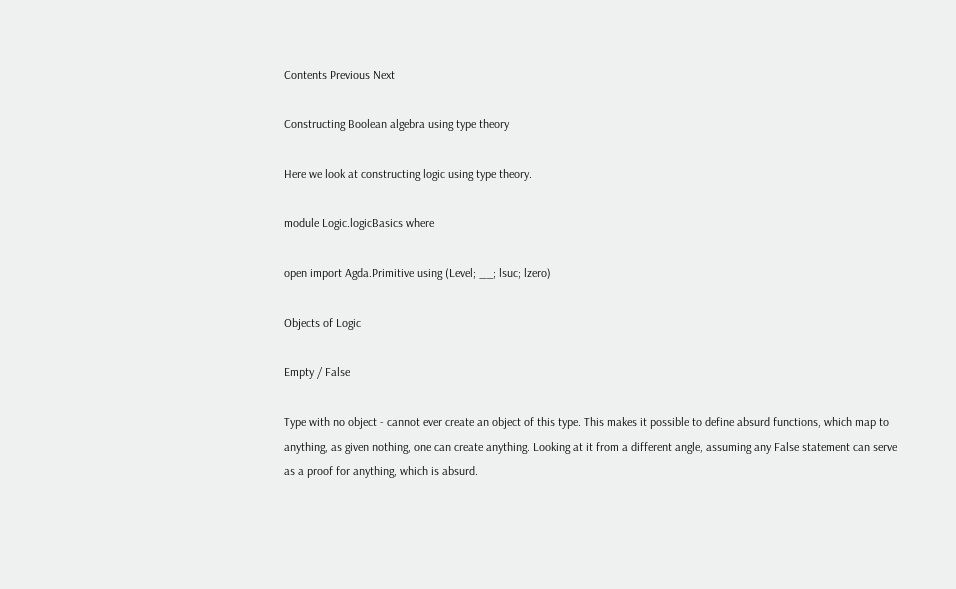Contents Previous Next

Constructing Boolean algebra using type theory

Here we look at constructing logic using type theory.

module Logic.logicBasics where

open import Agda.Primitive using (Level; __; lsuc; lzero)

Objects of Logic

Empty / False

Type with no object - cannot ever create an object of this type. This makes it possible to define absurd functions, which map to anything, as given nothing, one can create anything. Looking at it from a different angle, assuming any False statement can serve as a proof for anything, which is absurd.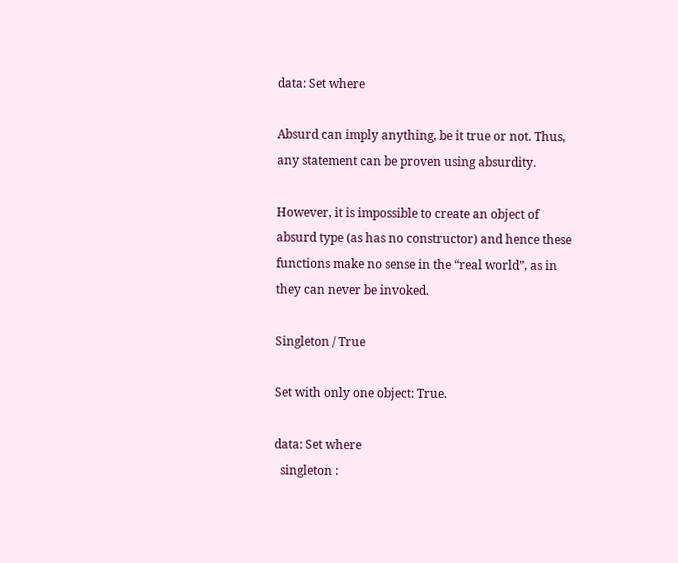data: Set where

Absurd can imply anything, be it true or not. Thus, any statement can be proven using absurdity.

However, it is impossible to create an object of absurd type (as has no constructor) and hence these functions make no sense in the “real world”, as in they can never be invoked.

Singleton / True

Set with only one object: True.

data: Set where
  singleton :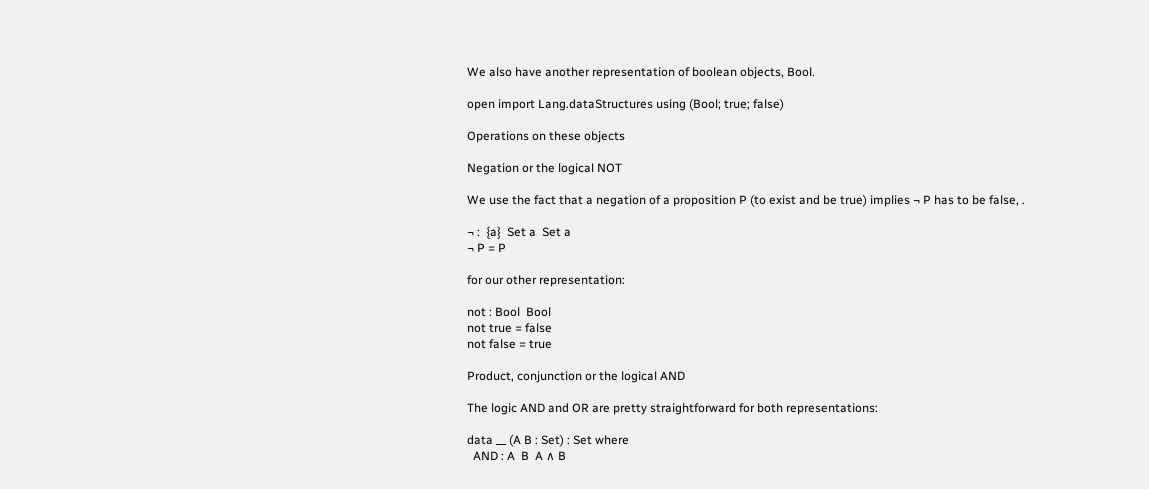We also have another representation of boolean objects, Bool.

open import Lang.dataStructures using (Bool; true; false)

Operations on these objects

Negation or the logical NOT

We use the fact that a negation of a proposition P (to exist and be true) implies ¬ P has to be false, .

¬ :  {a}  Set a  Set a
¬ P = P

for our other representation:

not : Bool  Bool
not true = false
not false = true

Product, conjunction or the logical AND

The logic AND and OR are pretty straightforward for both representations:

data __ (A B : Set) : Set where
  AND : A  B  A ∧ B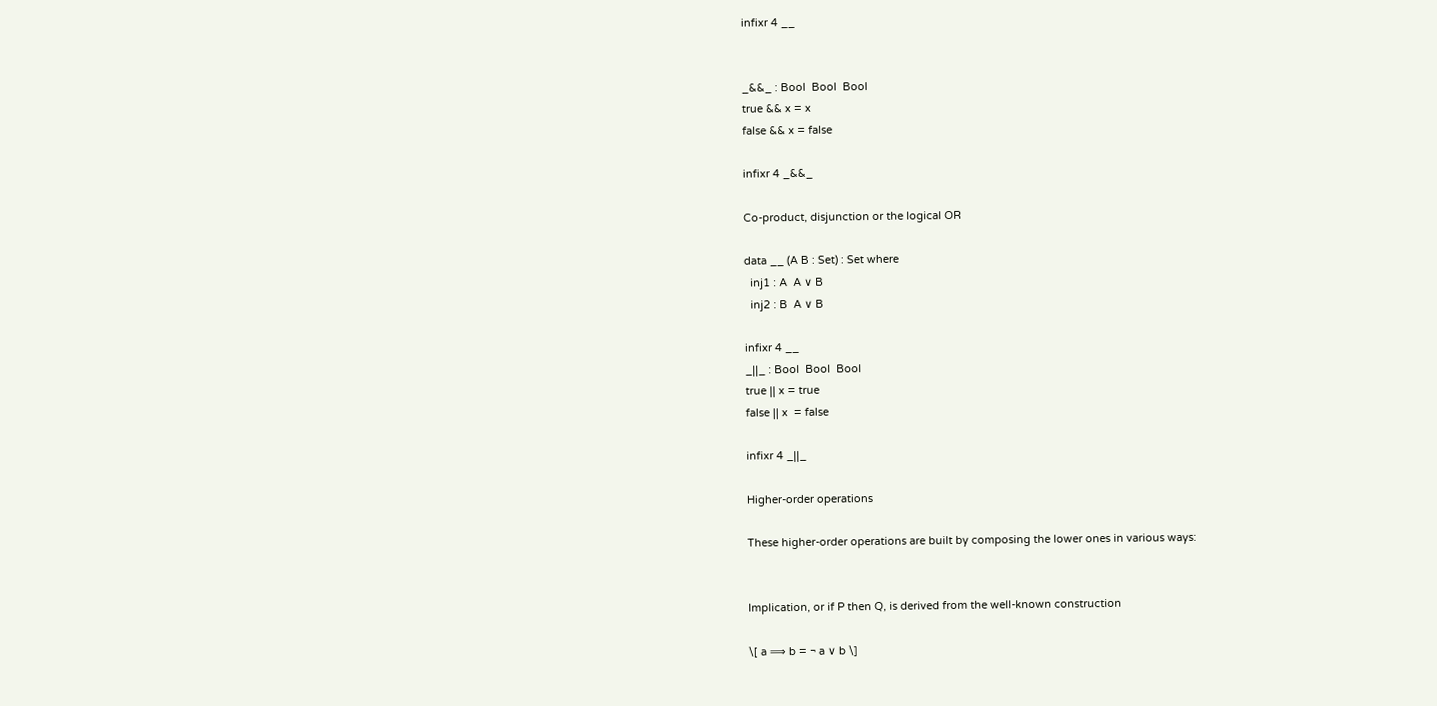infixr 4 __


_&&_ : Bool  Bool  Bool
true && x = x
false && x = false

infixr 4 _&&_

Co-product, disjunction or the logical OR

data __ (A B : Set) : Set where
  inj1 : A  A ∨ B
  inj2 : B  A ∨ B

infixr 4 __
_||_ : Bool  Bool  Bool
true || x = true
false || x  = false

infixr 4 _||_

Higher-order operations

These higher-order operations are built by composing the lower ones in various ways:


Implication, or if P then Q, is derived from the well-known construction

\[ a ⟹ b = ¬ a ∨ b \]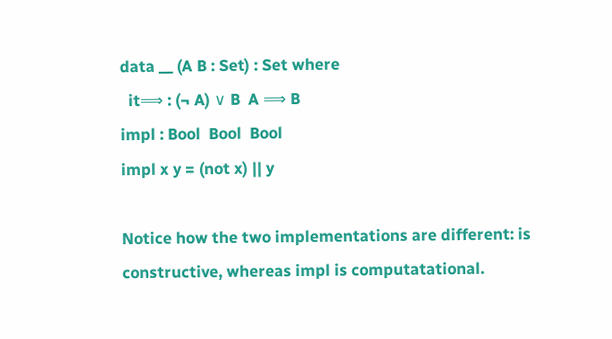data __ (A B : Set) : Set where
  it⟹ : (¬ A) ∨ B  A ⟹ B
impl : Bool  Bool  Bool
impl x y = (not x) || y

Notice how the two implementations are different: is constructive, whereas impl is computatational.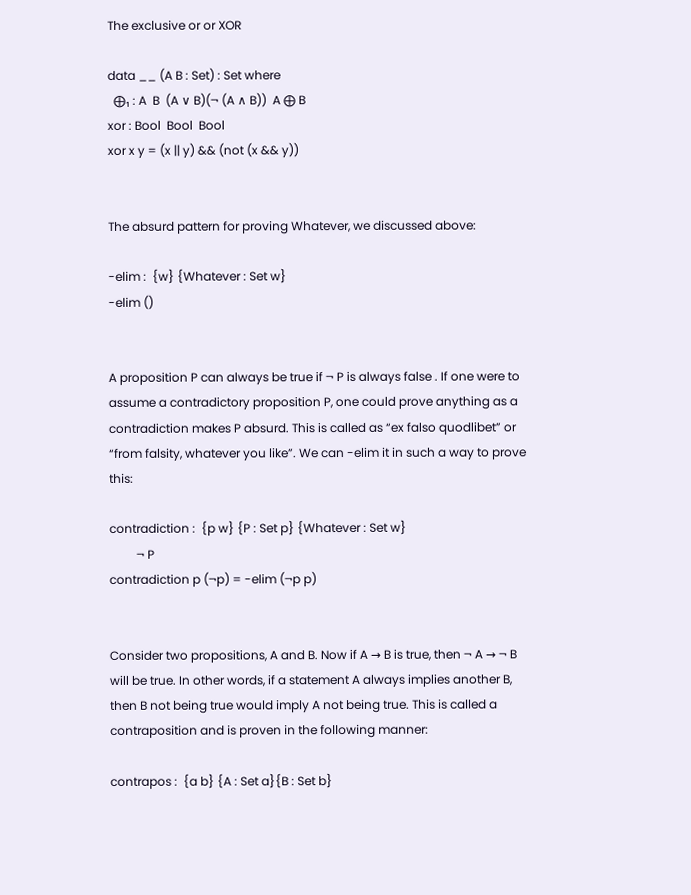The exclusive or or XOR

data __ (A B : Set) : Set where
  ⨁₁ : A  B  (A ∨ B)(¬ (A ∧ B))  A ⨁ B
xor : Bool  Bool  Bool
xor x y = (x || y) && (not (x && y))


The absurd pattern for proving Whatever, we discussed above:

-elim :  {w} {Whatever : Set w}
-elim ()


A proposition P can always be true if ¬ P is always false . If one were to assume a contradictory proposition P, one could prove anything as a contradiction makes P absurd. This is called as “ex falso quodlibet” or “from falsity, whatever you like”. We can -elim it in such a way to prove this:

contradiction :  {p w} {P : Set p} {Whatever : Set w}
         ¬ P
contradiction p (¬p) = -elim (¬p p)


Consider two propositions, A and B. Now if A → B is true, then ¬ A → ¬ B will be true. In other words, if a statement A always implies another B, then B not being true would imply A not being true. This is called a contraposition and is proven in the following manner:

contrapos :  {a b} {A : Set a}{B : Set b}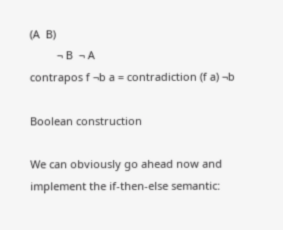(A  B)
         ¬ B  ¬ A
contrapos f ¬b a = contradiction (f a) ¬b

Boolean construction

We can obviously go ahead now and implement the if-then-else semantic: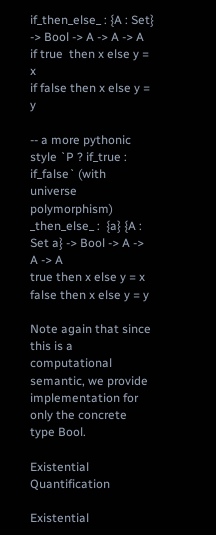if_then_else_ : {A : Set} -> Bool -> A -> A -> A
if true  then x else y = x
if false then x else y = y

-- a more pythonic style `P ? if_true : if_false` (with universe polymorphism)
_then_else_ :  {a} {A : Set a} -> Bool -> A -> A -> A
true then x else y = x
false then x else y = y

Note again that since this is a computational semantic, we provide implementation for only the concrete type Bool.

Existential Quantification

Existential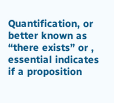Quantification, or better known as “there exists” or , essential indicates if a proposition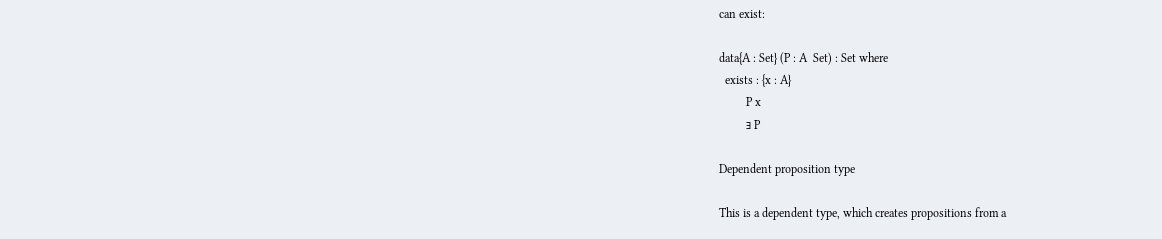can exist:

data{A : Set} (P : A  Set) : Set where
  exists : {x : A}
         P x
         ∃ P

Dependent proposition type

This is a dependent type, which creates propositions from a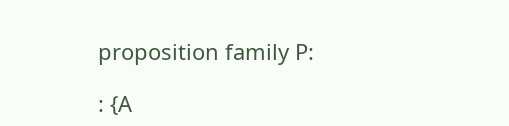proposition family P:

: {A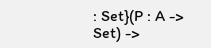: Set}(P : A -> Set) ->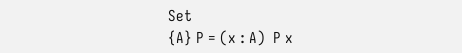Set
{A} P = (x : A)  P x